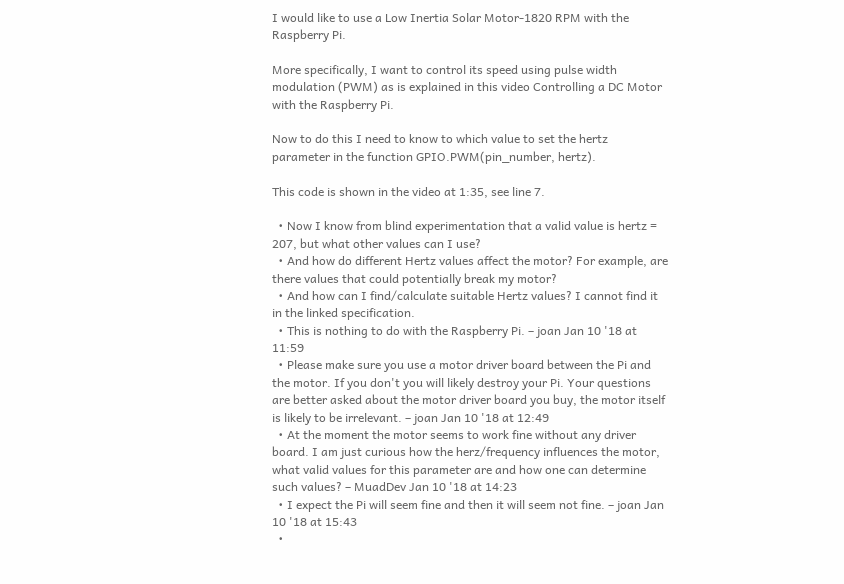I would like to use a Low Inertia Solar Motor-1820 RPM with the Raspberry Pi.

More specifically, I want to control its speed using pulse width modulation (PWM) as is explained in this video Controlling a DC Motor with the Raspberry Pi.

Now to do this I need to know to which value to set the hertz parameter in the function GPIO.PWM(pin_number, hertz).

This code is shown in the video at 1:35, see line 7.

  • Now I know from blind experimentation that a valid value is hertz = 207, but what other values can I use?
  • And how do different Hertz values affect the motor? For example, are there values that could potentially break my motor?
  • And how can I find/calculate suitable Hertz values? I cannot find it in the linked specification.
  • This is nothing to do with the Raspberry Pi. – joan Jan 10 '18 at 11:59
  • Please make sure you use a motor driver board between the Pi and the motor. If you don't you will likely destroy your Pi. Your questions are better asked about the motor driver board you buy, the motor itself is likely to be irrelevant. – joan Jan 10 '18 at 12:49
  • At the moment the motor seems to work fine without any driver board. I am just curious how the herz/frequency influences the motor, what valid values for this parameter are and how one can determine such values? – MuadDev Jan 10 '18 at 14:23
  • I expect the Pi will seem fine and then it will seem not fine. – joan Jan 10 '18 at 15:43
  •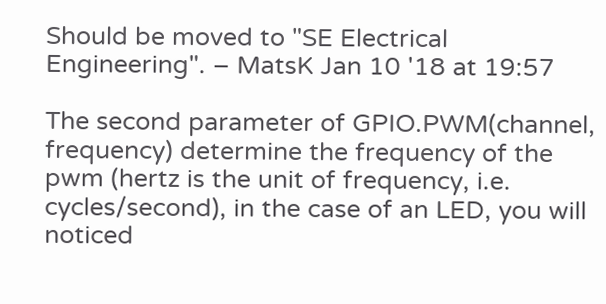Should be moved to "SE Electrical Engineering". – MatsK Jan 10 '18 at 19:57

The second parameter of GPIO.PWM(channel, frequency) determine the frequency of the pwm (hertz is the unit of frequency, i.e. cycles/second), in the case of an LED, you will noticed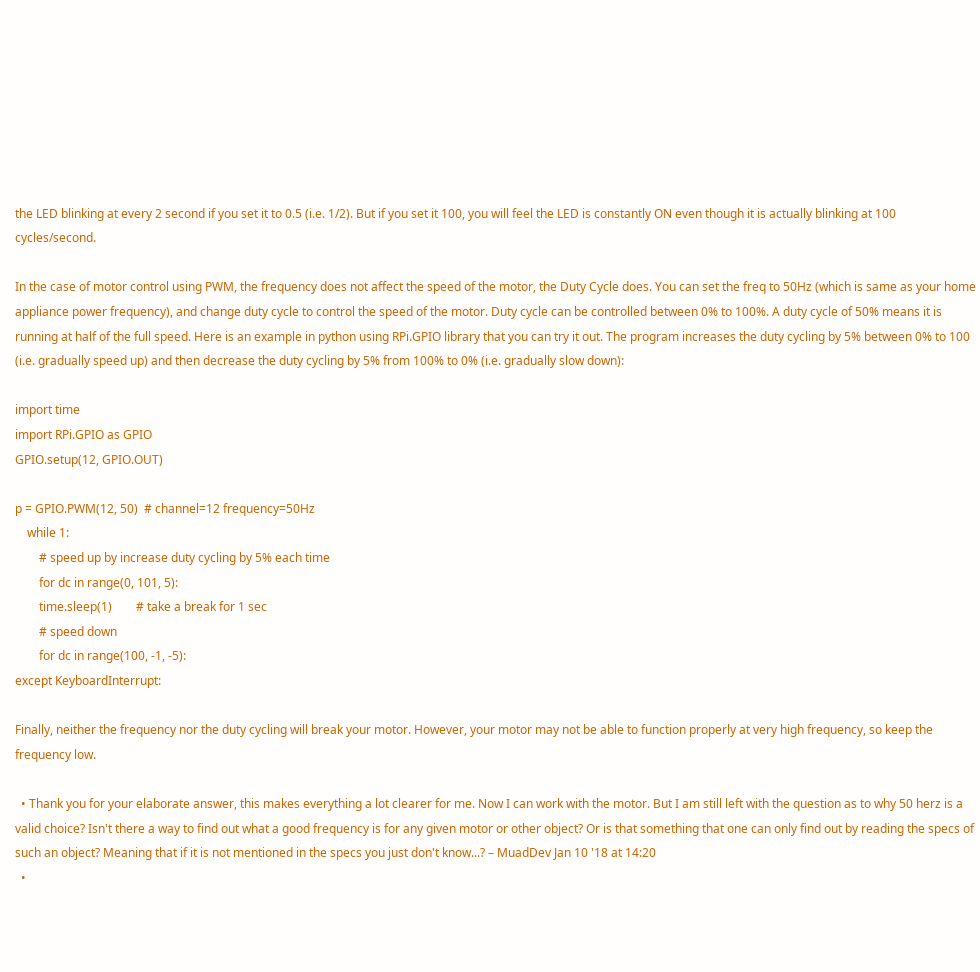the LED blinking at every 2 second if you set it to 0.5 (i.e. 1/2). But if you set it 100, you will feel the LED is constantly ON even though it is actually blinking at 100 cycles/second.

In the case of motor control using PWM, the frequency does not affect the speed of the motor, the Duty Cycle does. You can set the freq to 50Hz (which is same as your home appliance power frequency), and change duty cycle to control the speed of the motor. Duty cycle can be controlled between 0% to 100%. A duty cycle of 50% means it is running at half of the full speed. Here is an example in python using RPi.GPIO library that you can try it out. The program increases the duty cycling by 5% between 0% to 100 (i.e. gradually speed up) and then decrease the duty cycling by 5% from 100% to 0% (i.e. gradually slow down):

import time
import RPi.GPIO as GPIO
GPIO.setup(12, GPIO.OUT)

p = GPIO.PWM(12, 50)  # channel=12 frequency=50Hz
    while 1:
        # speed up by increase duty cycling by 5% each time
        for dc in range(0, 101, 5):
        time.sleep(1)        # take a break for 1 sec
        # speed down
        for dc in range(100, -1, -5):
except KeyboardInterrupt:

Finally, neither the frequency nor the duty cycling will break your motor. However, your motor may not be able to function properly at very high frequency, so keep the frequency low.

  • Thank you for your elaborate answer, this makes everything a lot clearer for me. Now I can work with the motor. But I am still left with the question as to why 50 herz is a valid choice? Isn't there a way to find out what a good frequency is for any given motor or other object? Or is that something that one can only find out by reading the specs of such an object? Meaning that if it is not mentioned in the specs you just don't know...? – MuadDev Jan 10 '18 at 14:20
  •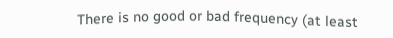There is no good or bad frequency (at least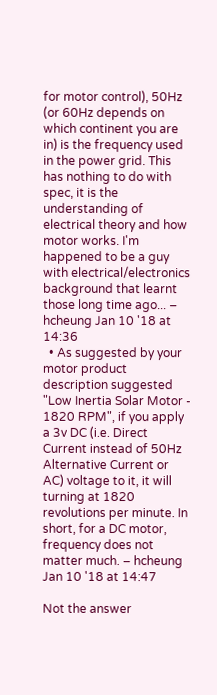for motor control), 50Hz (or 60Hz depends on which continent you are in) is the frequency used in the power grid. This has nothing to do with spec, it is the understanding of electrical theory and how motor works. I'm happened to be a guy with electrical/electronics background that learnt those long time ago... – hcheung Jan 10 '18 at 14:36
  • As suggested by your motor product description suggested "Low Inertia Solar Motor - 1820 RPM", if you apply a 3v DC (i.e. Direct Current instead of 50Hz Alternative Current or AC) voltage to it, it will turning at 1820 revolutions per minute. In short, for a DC motor, frequency does not matter much. – hcheung Jan 10 '18 at 14:47

Not the answer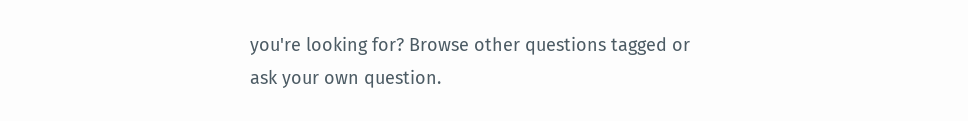you're looking for? Browse other questions tagged or ask your own question.